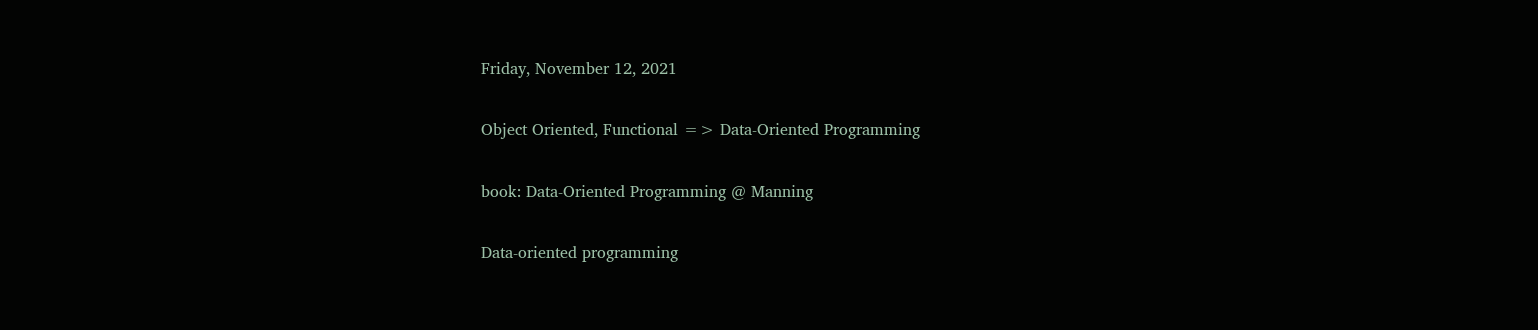Friday, November 12, 2021

Object Oriented, Functional => Data-Oriented Programming

book: Data-Oriented Programming @ Manning

Data-oriented programming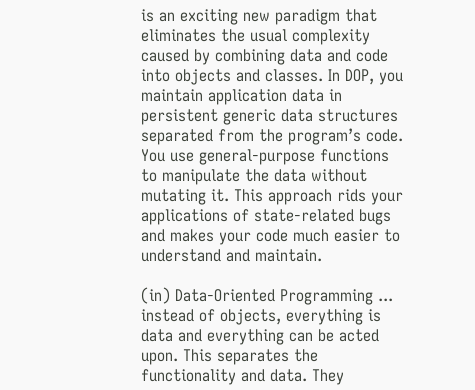is an exciting new paradigm that eliminates the usual complexity caused by combining data and code into objects and classes. In DOP, you maintain application data in persistent generic data structures separated from the program’s code. You use general-purpose functions to manipulate the data without mutating it. This approach rids your applications of state-related bugs and makes your code much easier to understand and maintain.

(in) Data-Oriented Programming ... instead of objects, everything is data and everything can be acted upon. This separates the functionality and data. They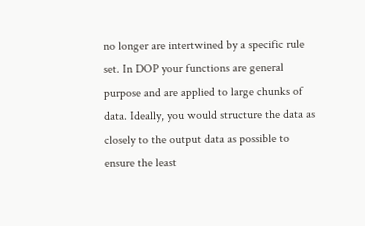no longer are intertwined by a specific rule set. In DOP your functions are general purpose and are applied to large chunks of data. Ideally, you would structure the data as closely to the output data as possible to ensure the least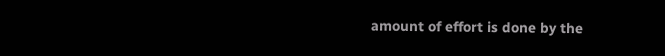amount of effort is done by the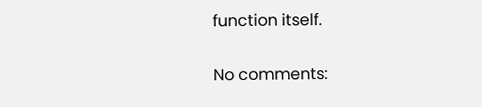function itself.

No comments: